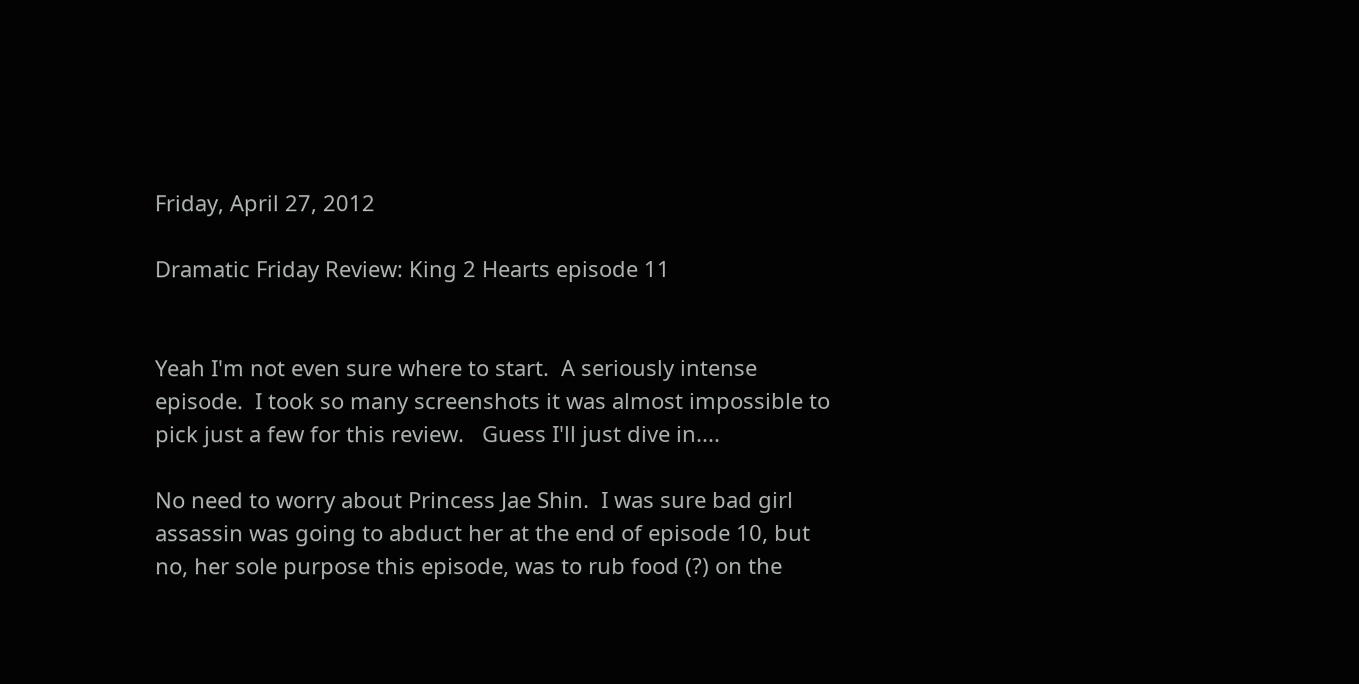Friday, April 27, 2012

Dramatic Friday Review: King 2 Hearts episode 11


Yeah I'm not even sure where to start.  A seriously intense episode.  I took so many screenshots it was almost impossible to pick just a few for this review.   Guess I'll just dive in....

No need to worry about Princess Jae Shin.  I was sure bad girl assassin was going to abduct her at the end of episode 10, but no, her sole purpose this episode, was to rub food (?) on the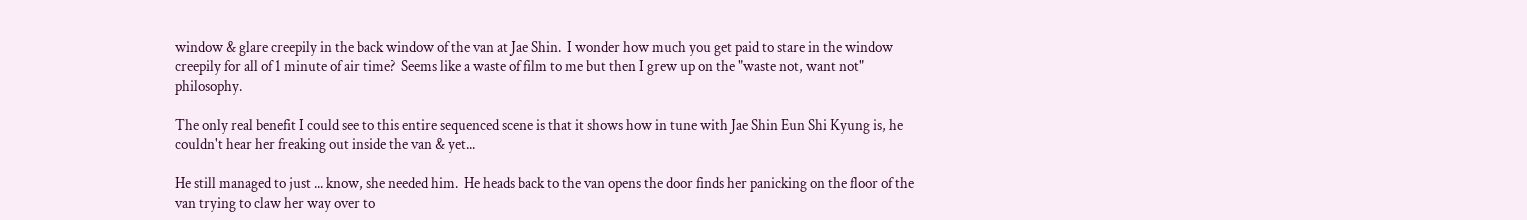window & glare creepily in the back window of the van at Jae Shin.  I wonder how much you get paid to stare in the window creepily for all of 1 minute of air time?  Seems like a waste of film to me but then I grew up on the "waste not, want not" philosophy.

The only real benefit I could see to this entire sequenced scene is that it shows how in tune with Jae Shin Eun Shi Kyung is, he couldn't hear her freaking out inside the van & yet...

He still managed to just ... know, she needed him.  He heads back to the van opens the door finds her panicking on the floor of the van trying to claw her way over to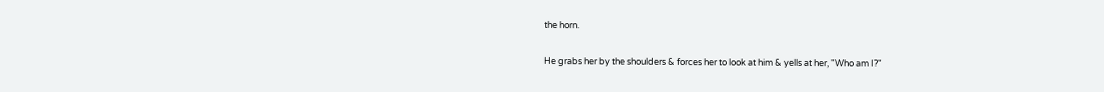the horn.

He grabs her by the shoulders & forces her to look at him & yells at her, "Who am I?"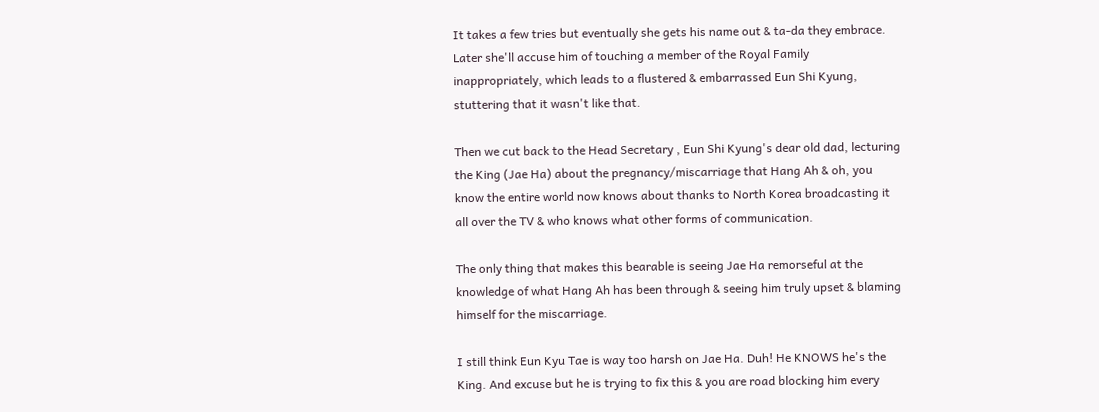It takes a few tries but eventually she gets his name out & ta-da they embrace.  Later she'll accuse him of touching a member of the Royal Family inappropriately, which leads to a flustered & embarrassed Eun Shi Kyung, stuttering that it wasn't like that.

Then we cut back to the Head Secretary , Eun Shi Kyung's dear old dad, lecturing the King (Jae Ha) about the pregnancy/miscarriage that Hang Ah & oh, you know the entire world now knows about thanks to North Korea broadcasting it all over the TV & who knows what other forms of communication.

The only thing that makes this bearable is seeing Jae Ha remorseful at the knowledge of what Hang Ah has been through & seeing him truly upset & blaming himself for the miscarriage.

I still think Eun Kyu Tae is way too harsh on Jae Ha. Duh! He KNOWS he's the King. And excuse but he is trying to fix this & you are road blocking him every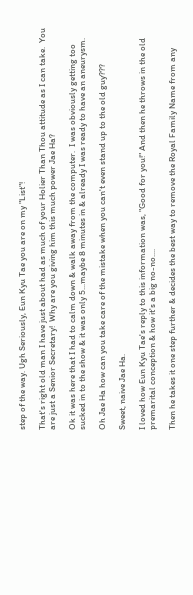step of the way. Ugh Seriously, Eun Kyu Tae you are on my "List"!

That's right old man I have just about had as much of your Holier Than Thou attitude as I can take.  You are just a Senior Secretary!  Why are you giving him this much power Jae Ha?

Ok it was here that I had to calm down & walk away from the computer.  I was obviously getting too sucked in to the show & it was only 5...maybe 8 minutes in & already I was ready to have an aneurysm.

Oh Jae Ha how can you take care of the mistake when you can't even stand up to the old guy???

Sweet, naive Jae Ha.

I loved how Eun Kyu Tae's reply to this information was, "Good for you!" And then he throws in the old premarital conception & how it's a big no-no....

Then he takes it one step further & decides the best way to remove the Royal Family Name from any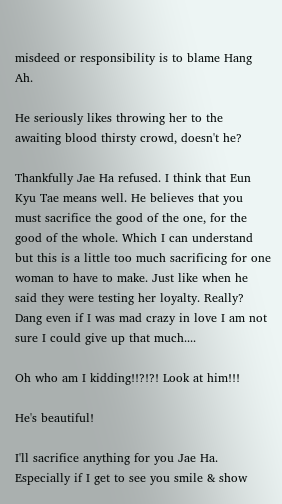misdeed or responsibility is to blame Hang Ah.

He seriously likes throwing her to the awaiting blood thirsty crowd, doesn't he?

Thankfully Jae Ha refused. I think that Eun Kyu Tae means well. He believes that you must sacrifice the good of the one, for the good of the whole. Which I can understand but this is a little too much sacrificing for one woman to have to make. Just like when he said they were testing her loyalty. Really? Dang even if I was mad crazy in love I am not sure I could give up that much....

Oh who am I kidding!!?!?! Look at him!!!

He's beautiful!

I'll sacrifice anything for you Jae Ha. Especially if I get to see you smile & show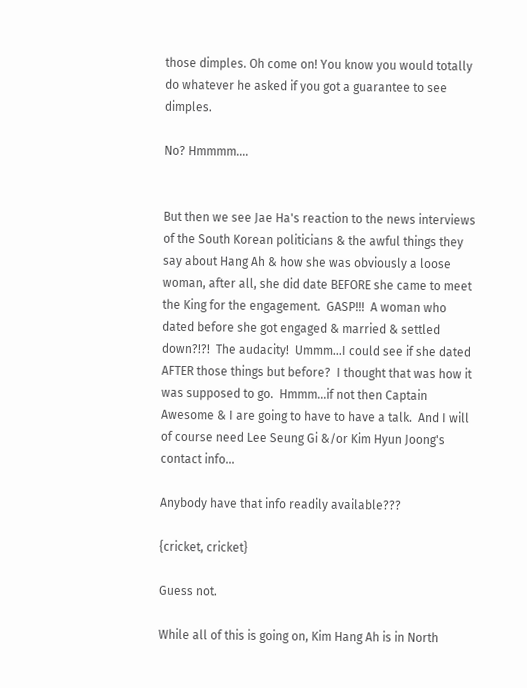those dimples. Oh come on! You know you would totally do whatever he asked if you got a guarantee to see dimples.

No? Hmmmm....


But then we see Jae Ha's reaction to the news interviews of the South Korean politicians & the awful things they say about Hang Ah & how she was obviously a loose woman, after all, she did date BEFORE she came to meet the King for the engagement.  GASP!!!  A woman who dated before she got engaged & married & settled down?!?!  The audacity!  Ummm...I could see if she dated AFTER those things but before?  I thought that was how it was supposed to go.  Hmmm...if not then Captain Awesome & I are going to have to have a talk.  And I will of course need Lee Seung Gi &/or Kim Hyun Joong's contact info...

Anybody have that info readily available???

{cricket, cricket}

Guess not.

While all of this is going on, Kim Hang Ah is in North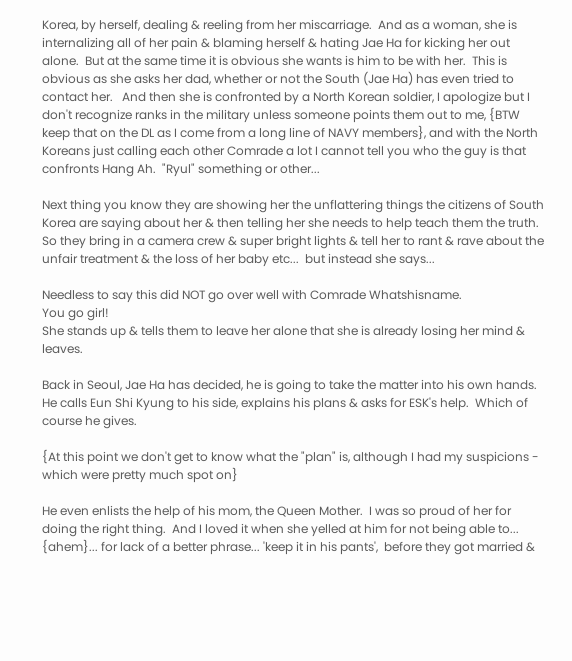Korea, by herself, dealing & reeling from her miscarriage.  And as a woman, she is internalizing all of her pain & blaming herself & hating Jae Ha for kicking her out alone.  But at the same time it is obvious she wants is him to be with her.  This is obvious as she asks her dad, whether or not the South (Jae Ha) has even tried to contact her.   And then she is confronted by a North Korean soldier, I apologize but I don't recognize ranks in the military unless someone points them out to me, {BTW keep that on the DL as I come from a long line of NAVY members}, and with the North Koreans just calling each other Comrade a lot I cannot tell you who the guy is that confronts Hang Ah.  "Ryul" something or other...

Next thing you know they are showing her the unflattering things the citizens of South Korea are saying about her & then telling her she needs to help teach them the truth.  So they bring in a camera crew & super bright lights & tell her to rant & rave about the unfair treatment & the loss of her baby etc...  but instead she says...

Needless to say this did NOT go over well with Comrade Whatshisname.
You go girl!
She stands up & tells them to leave her alone that she is already losing her mind & leaves.

Back in Seoul, Jae Ha has decided, he is going to take the matter into his own hands. He calls Eun Shi Kyung to his side, explains his plans & asks for ESK's help.  Which of course he gives.

{At this point we don't get to know what the "plan" is, although I had my suspicions - which were pretty much spot on}

He even enlists the help of his mom, the Queen Mother.  I was so proud of her for doing the right thing.  And I loved it when she yelled at him for not being able to... {ahem}... for lack of a better phrase... 'keep it in his pants',  before they got married &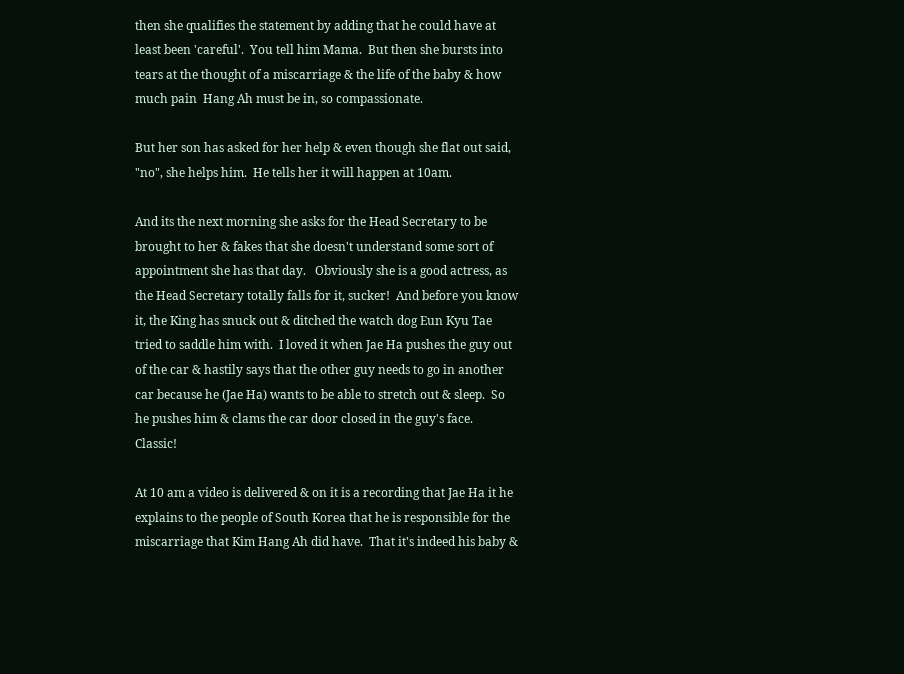then she qualifies the statement by adding that he could have at least been 'careful'.  You tell him Mama.  But then she bursts into tears at the thought of a miscarriage & the life of the baby & how much pain  Hang Ah must be in, so compassionate.

But her son has asked for her help & even though she flat out said, "no", she helps him.  He tells her it will happen at 10am.

And its the next morning she asks for the Head Secretary to be brought to her & fakes that she doesn't understand some sort of appointment she has that day.   Obviously she is a good actress, as the Head Secretary totally falls for it, sucker!  And before you know it, the King has snuck out & ditched the watch dog Eun Kyu Tae tried to saddle him with.  I loved it when Jae Ha pushes the guy out of the car & hastily says that the other guy needs to go in another car because he (Jae Ha) wants to be able to stretch out & sleep.  So he pushes him & clams the car door closed in the guy's face.  Classic!

At 10 am a video is delivered & on it is a recording that Jae Ha it he explains to the people of South Korea that he is responsible for the miscarriage that Kim Hang Ah did have.  That it's indeed his baby &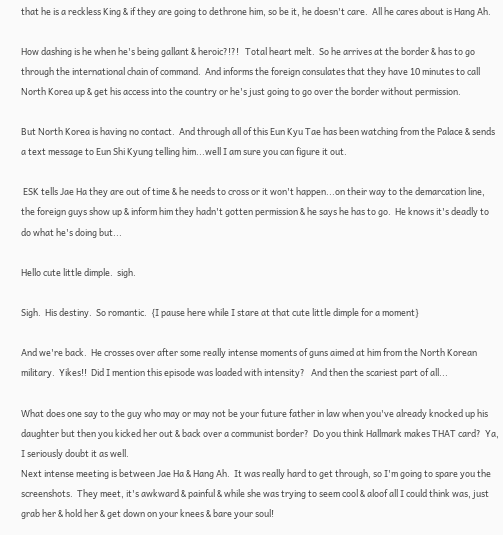that he is a reckless King & if they are going to dethrone him, so be it, he doesn't care.  All he cares about is Hang Ah.

How dashing is he when he's being gallant & heroic?!?!   Total heart melt.  So he arrives at the border & has to go through the international chain of command.  And informs the foreign consulates that they have 10 minutes to call North Korea up & get his access into the country or he's just going to go over the border without permission.

But North Korea is having no contact.  And through all of this Eun Kyu Tae has been watching from the Palace & sends a text message to Eun Shi Kyung telling him...well I am sure you can figure it out.

 ESK tells Jae Ha they are out of time & he needs to cross or it won't happen...on their way to the demarcation line, the foreign guys show up & inform him they hadn't gotten permission & he says he has to go.  He knows it's deadly to do what he's doing but...

Hello cute little dimple.  sigh.

Sigh.  His destiny.  So romantic.  {I pause here while I stare at that cute little dimple for a moment}

And we're back.  He crosses over after some really intense moments of guns aimed at him from the North Korean military.  Yikes!!  Did I mention this episode was loaded with intensity?   And then the scariest part of all...

What does one say to the guy who may or may not be your future father in law when you've already knocked up his daughter but then you kicked her out & back over a communist border?  Do you think Hallmark makes THAT card?  Ya, I seriously doubt it as well.
Next intense meeting is between Jae Ha & Hang Ah.  It was really hard to get through, so I'm going to spare you the screenshots.  They meet, it's awkward & painful & while she was trying to seem cool & aloof all I could think was, just grab her & hold her & get down on your knees & bare your soul!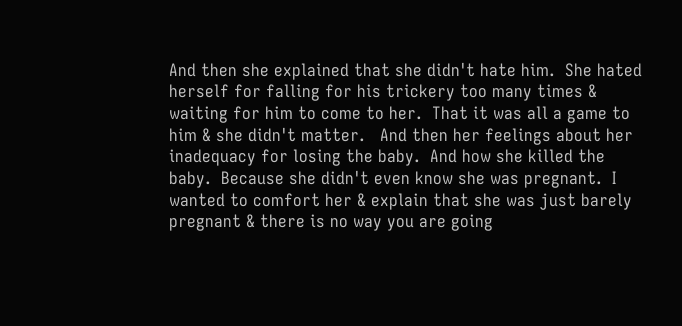And then she explained that she didn't hate him.  She hated herself for falling for his trickery too many times & waiting for him to come to her.  That it was all a game to him & she didn't matter.   And then her feelings about her inadequacy for losing the baby.  And how she killed the baby.  Because she didn't even know she was pregnant.  I wanted to comfort her & explain that she was just barely pregnant & there is no way you are going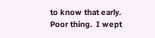to know that early.  Poor thing.  I wept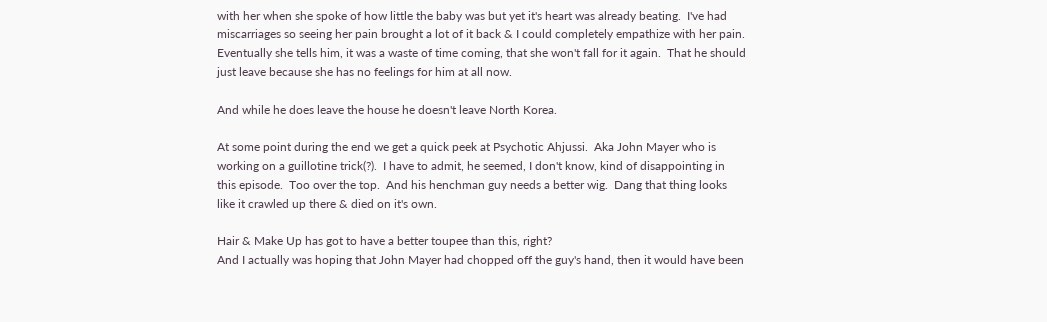with her when she spoke of how little the baby was but yet it's heart was already beating.  I've had miscarriages so seeing her pain brought a lot of it back & I could completely empathize with her pain.  Eventually she tells him, it was a waste of time coming, that she won't fall for it again.  That he should just leave because she has no feelings for him at all now.

And while he does leave the house he doesn't leave North Korea.

At some point during the end we get a quick peek at Psychotic Ahjussi.  Aka John Mayer who is working on a guillotine trick(?).  I have to admit, he seemed, I don't know, kind of disappointing in this episode.  Too over the top.  And his henchman guy needs a better wig.  Dang that thing looks like it crawled up there & died on it's own.

Hair & Make Up has got to have a better toupee than this, right?
And I actually was hoping that John Mayer had chopped off the guy's hand, then it would have been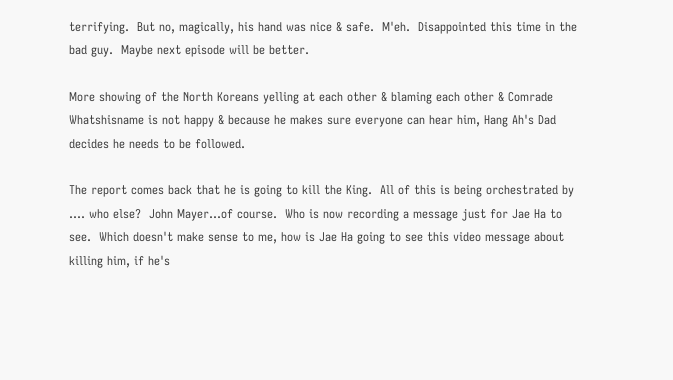terrifying.  But no, magically, his hand was nice & safe.  M'eh.  Disappointed this time in the bad guy.  Maybe next episode will be better.

More showing of the North Koreans yelling at each other & blaming each other & Comrade Whatshisname is not happy & because he makes sure everyone can hear him, Hang Ah's Dad decides he needs to be followed.

The report comes back that he is going to kill the King.  All of this is being orchestrated by .... who else?  John Mayer...of course.  Who is now recording a message just for Jae Ha to see.  Which doesn't make sense to me, how is Jae Ha going to see this video message about killing him, if he's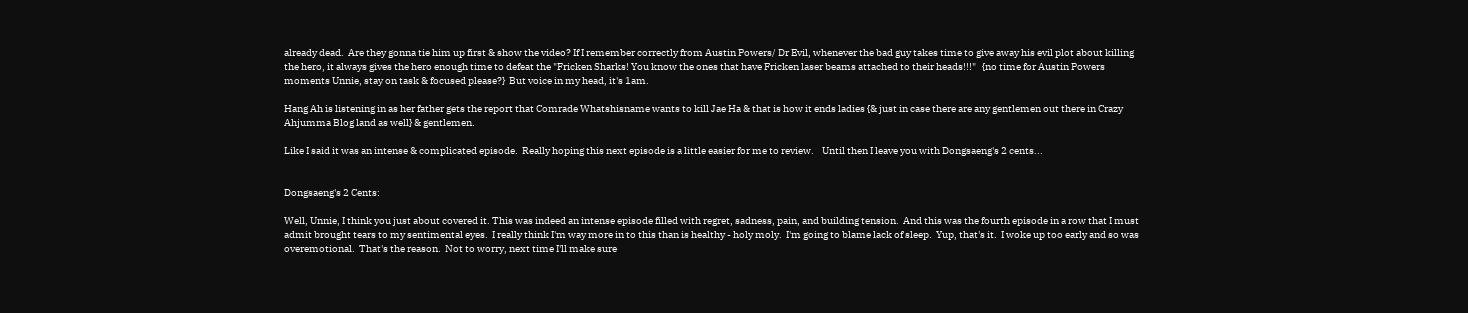already dead.  Are they gonna tie him up first & show the video? If I remember correctly from Austin Powers/ Dr Evil, whenever the bad guy takes time to give away his evil plot about killing the hero, it always gives the hero enough time to defeat the "Fricken Sharks! You know the ones that have Fricken laser beams attached to their heads!!!"   {no time for Austin Powers moments Unnie, stay on task & focused please?}  But voice in my head, it's 1am.

Hang Ah is listening in as her father gets the report that Comrade Whatshisname wants to kill Jae Ha & that is how it ends ladies {& just in case there are any gentlemen out there in Crazy Ahjumma Blog land as well} & gentlemen.

Like I said it was an intense & complicated episode.  Really hoping this next episode is a little easier for me to review.    Until then I leave you with Dongsaeng's 2 cents...


Dongsaeng's 2 Cents:

Well, Unnie, I think you just about covered it. This was indeed an intense episode filled with regret, sadness, pain, and building tension.  And this was the fourth episode in a row that I must admit brought tears to my sentimental eyes.  I really think I'm way more in to this than is healthy - holy moly.  I'm going to blame lack of sleep.  Yup, that's it.  I woke up too early and so was overemotional.  That's the reason.  Not to worry, next time I'll make sure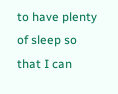to have plenty of sleep so that I can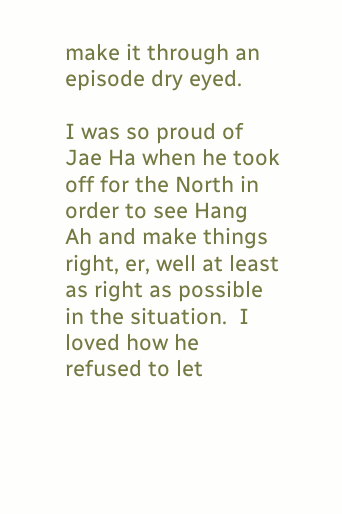make it through an episode dry eyed.

I was so proud of Jae Ha when he took off for the North in order to see Hang Ah and make things right, er, well at least as right as possible in the situation.  I loved how he refused to let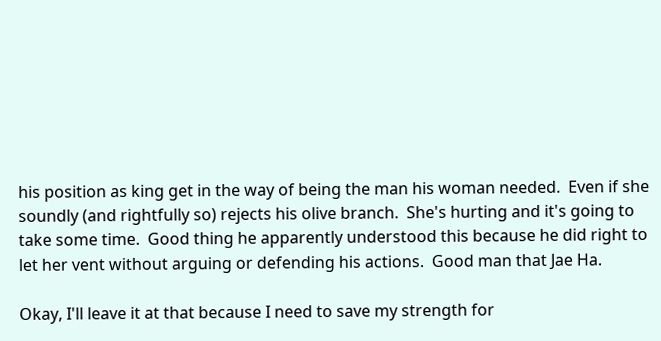his position as king get in the way of being the man his woman needed.  Even if she soundly (and rightfully so) rejects his olive branch.  She's hurting and it's going to take some time.  Good thing he apparently understood this because he did right to let her vent without arguing or defending his actions.  Good man that Jae Ha.

Okay, I'll leave it at that because I need to save my strength for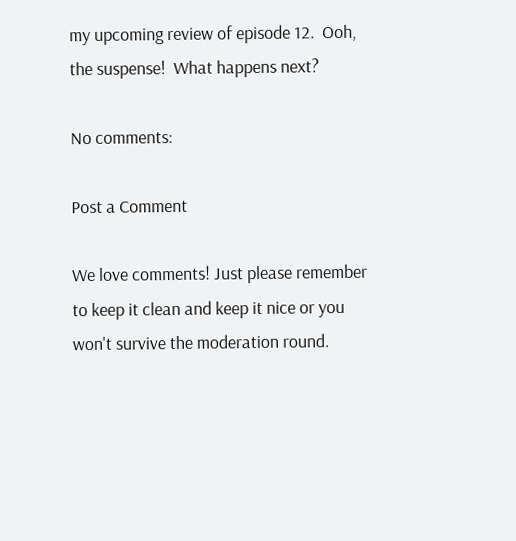my upcoming review of episode 12.  Ooh, the suspense!  What happens next?

No comments:

Post a Comment

We love comments! Just please remember to keep it clean and keep it nice or you won't survive the moderation round.